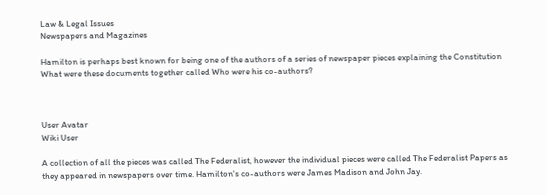Law & Legal Issues
Newspapers and Magazines

Hamilton is perhaps best known for being one of the authors of a series of newspaper pieces explaining the Constitution What were these documents together called Who were his co-authors?



User Avatar
Wiki User

A collection of all the pieces was called The Federalist, however the individual pieces were called The Federalist Papers as they appeared in newspapers over time. Hamilton's co-authors were James Madison and John Jay.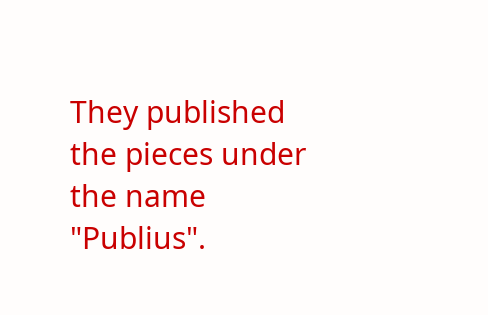They published the pieces under the name "Publius".